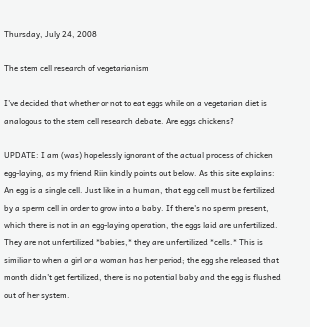Thursday, July 24, 2008

The stem cell research of vegetarianism

I've decided that whether or not to eat eggs while on a vegetarian diet is analogous to the stem cell research debate. Are eggs chickens?

UPDATE: I am (was) hopelessly ignorant of the actual process of chicken egg-laying, as my friend Riin kindly points out below. As this site explains:
An egg is a single cell. Just like in a human, that egg cell must be fertilized by a sperm cell in order to grow into a baby. If there's no sperm present, which there is not in an egg-laying operation, the eggs laid are unfertilized. They are not unfertilized *babies,* they are unfertilized *cells.* This is similiar to when a girl or a woman has her period; the egg she released that month didn't get fertilized, there is no potential baby and the egg is flushed out of her system.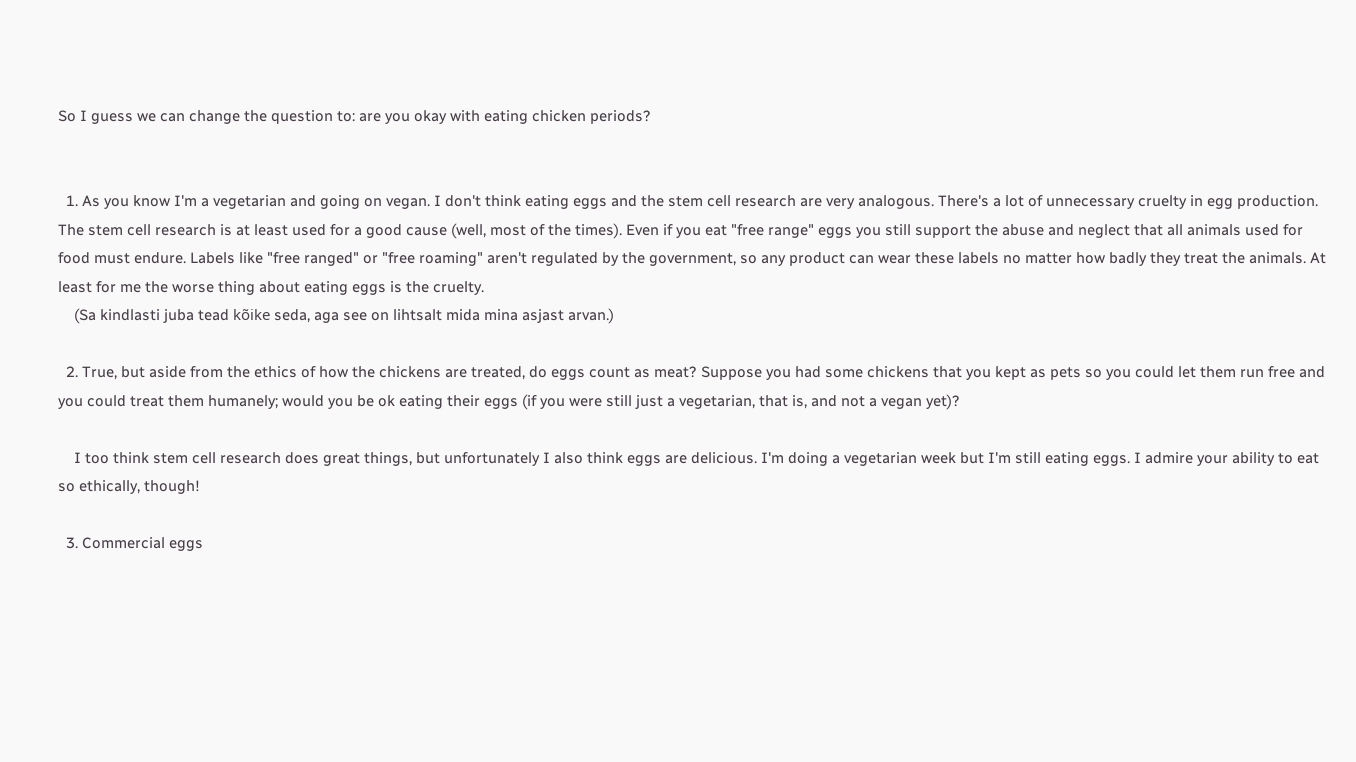So I guess we can change the question to: are you okay with eating chicken periods?


  1. As you know I'm a vegetarian and going on vegan. I don't think eating eggs and the stem cell research are very analogous. There's a lot of unnecessary cruelty in egg production. The stem cell research is at least used for a good cause (well, most of the times). Even if you eat "free range" eggs you still support the abuse and neglect that all animals used for food must endure. Labels like "free ranged" or "free roaming" aren't regulated by the government, so any product can wear these labels no matter how badly they treat the animals. At least for me the worse thing about eating eggs is the cruelty.
    (Sa kindlasti juba tead kõike seda, aga see on lihtsalt mida mina asjast arvan.)

  2. True, but aside from the ethics of how the chickens are treated, do eggs count as meat? Suppose you had some chickens that you kept as pets so you could let them run free and you could treat them humanely; would you be ok eating their eggs (if you were still just a vegetarian, that is, and not a vegan yet)?

    I too think stem cell research does great things, but unfortunately I also think eggs are delicious. I'm doing a vegetarian week but I'm still eating eggs. I admire your ability to eat so ethically, though!

  3. Commercial eggs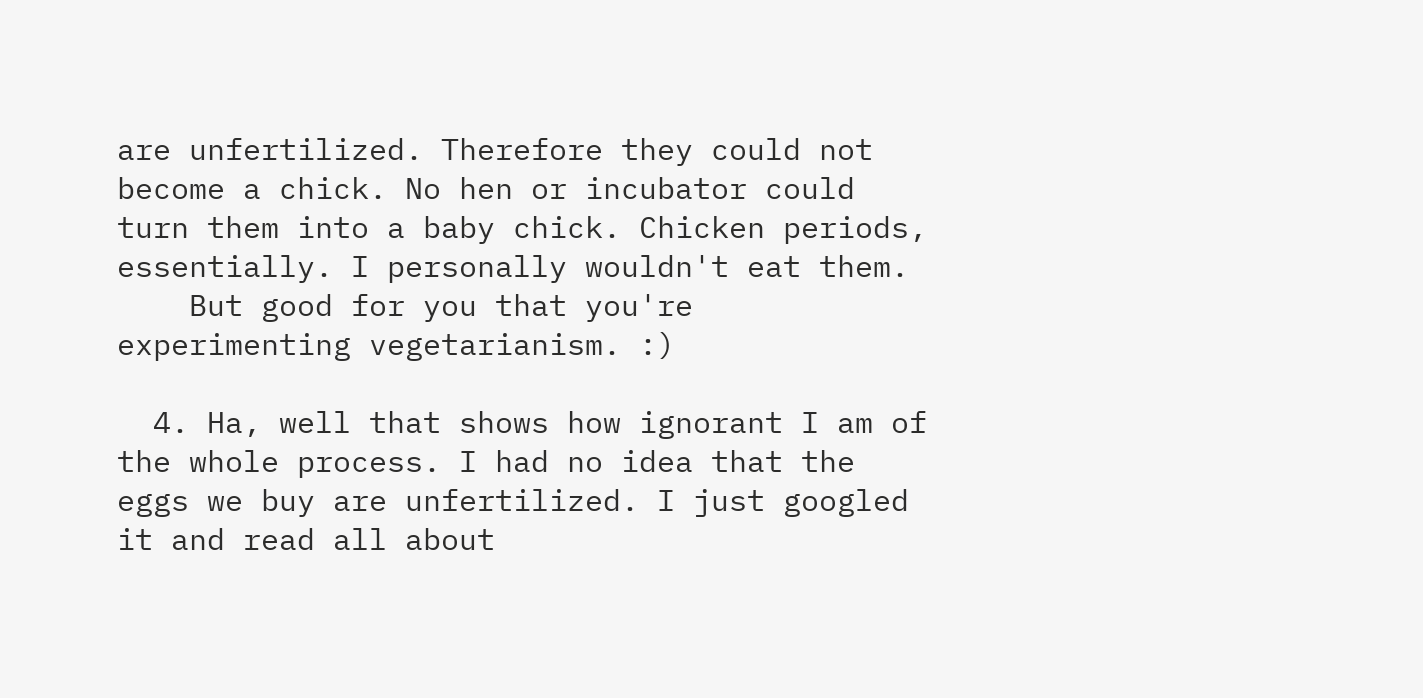are unfertilized. Therefore they could not become a chick. No hen or incubator could turn them into a baby chick. Chicken periods, essentially. I personally wouldn't eat them.
    But good for you that you're experimenting vegetarianism. :)

  4. Ha, well that shows how ignorant I am of the whole process. I had no idea that the eggs we buy are unfertilized. I just googled it and read all about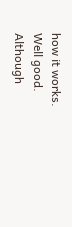how it works. Well good. Although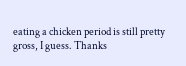eating a chicken period is still pretty gross, I guess. Thanks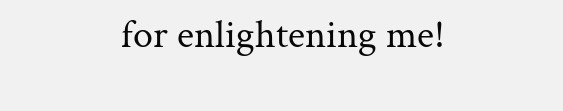for enlightening me!